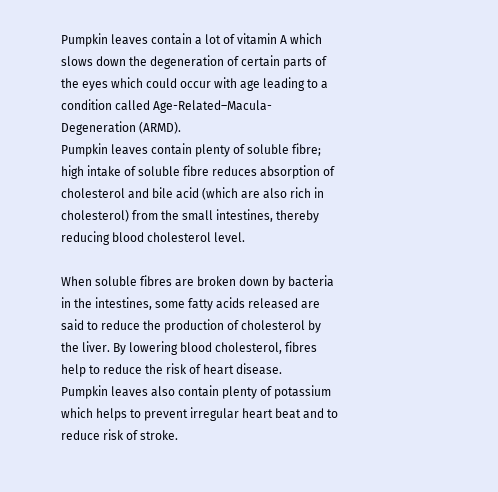Pumpkin leaves contain a lot of vitamin A which slows down the degeneration of certain parts of the eyes which could occur with age leading to a condition called Age-Related–Macula-Degeneration (ARMD).
Pumpkin leaves contain plenty of soluble fibre; high intake of soluble fibre reduces absorption of cholesterol and bile acid (which are also rich in cholesterol) from the small intestines, thereby reducing blood cholesterol level.

When soluble fibres are broken down by bacteria in the intestines, some fatty acids released are said to reduce the production of cholesterol by the liver. By lowering blood cholesterol, fibres help to reduce the risk of heart disease.
Pumpkin leaves also contain plenty of potassium which helps to prevent irregular heart beat and to reduce risk of stroke.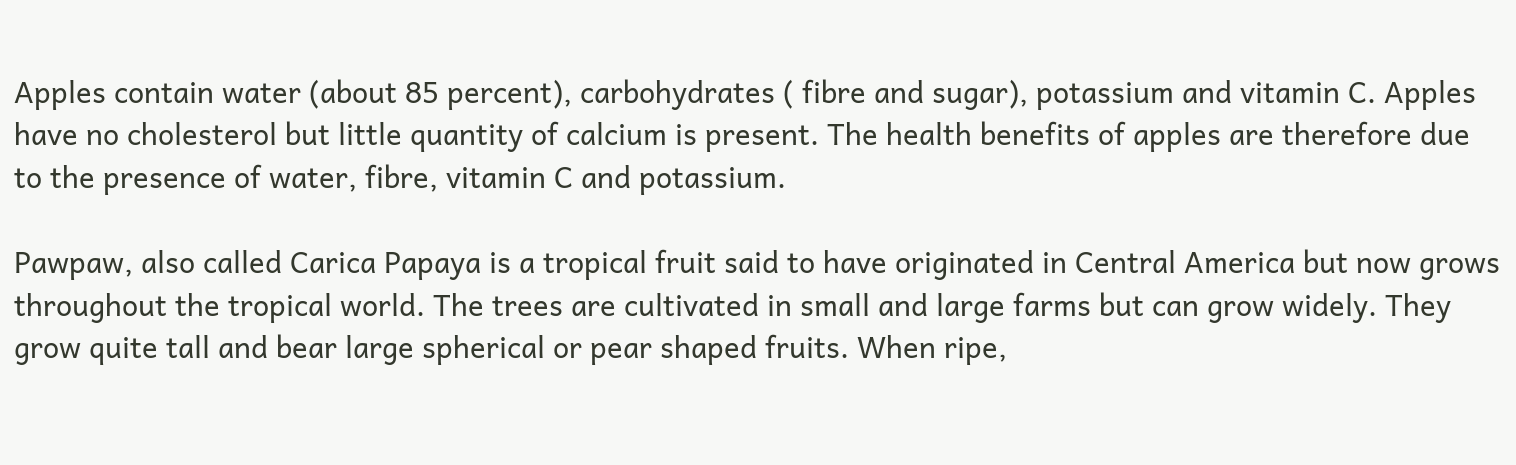Apples contain water (about 85 percent), carbohydrates ( fibre and sugar), potassium and vitamin C. Apples have no cholesterol but little quantity of calcium is present. The health benefits of apples are therefore due to the presence of water, fibre, vitamin C and potassium.

Pawpaw, also called Carica Papaya is a tropical fruit said to have originated in Central America but now grows throughout the tropical world. The trees are cultivated in small and large farms but can grow widely. They grow quite tall and bear large spherical or pear shaped fruits. When ripe,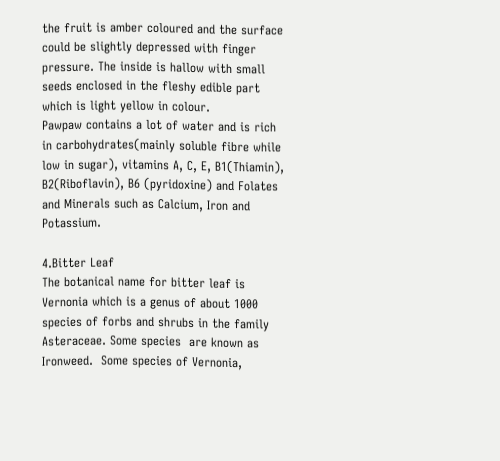the fruit is amber coloured and the surface could be slightly depressed with finger pressure. The inside is hallow with small seeds enclosed in the fleshy edible part which is light yellow in colour.
Pawpaw contains a lot of water and is rich in carbohydrates(mainly soluble fibre while low in sugar), vitamins A, C, E, B1(Thiamin), B2(Riboflavin), B6 (pyridoxine) and Folates and Minerals such as Calcium, Iron and Potassium.

4.Bitter Leaf
The botanical name for bitter leaf is Vernonia which is a genus of about 1000 species of forbs and shrubs in the family Asteraceae. Some species  are known as Ironweed.  Some species of Vernonia,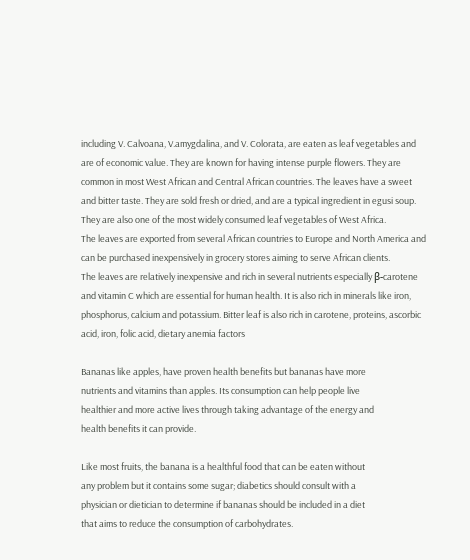including V. Calvoana, V.amygdalina, and V. Colorata, are eaten as leaf vegetables and are of economic value. They are known for having intense purple flowers. They are common in most West African and Central African countries. The leaves have a sweet and bitter taste. They are sold fresh or dried, and are a typical ingredient in egusi soup. They are also one of the most widely consumed leaf vegetables of West Africa.
The leaves are exported from several African countries to Europe and North America and can be purchased inexpensively in grocery stores aiming to serve African clients.
The leaves are relatively inexpensive and rich in several nutrients especially β-carotene and vitamin C which are essential for human health. It is also rich in minerals like iron, phosphorus, calcium and potassium. Bitter leaf is also rich in carotene, proteins, ascorbic acid, iron, folic acid, dietary anemia factors

Bananas like apples, have proven health benefits but bananas have more
nutrients and vitamins than apples. Its consumption can help people live
healthier and more active lives through taking advantage of the energy and
health benefits it can provide.

Like most fruits, the banana is a healthful food that can be eaten without
any problem but it contains some sugar; diabetics should consult with a
physician or dietician to determine if bananas should be included in a diet
that aims to reduce the consumption of carbohydrates.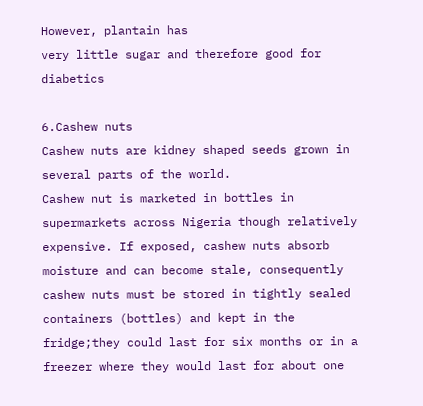However, plantain has
very little sugar and therefore good for diabetics

6.Cashew nuts
Cashew nuts are kidney shaped seeds grown in several parts of the world.
Cashew nut is marketed in bottles in supermarkets across Nigeria though relatively expensive. If exposed, cashew nuts absorb moisture and can become stale, consequently cashew nuts must be stored in tightly sealed containers (bottles) and kept in the fridge;they could last for six months or in a freezer where they would last for about one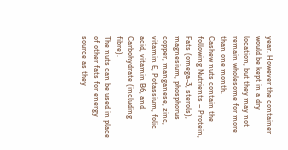year. However the container would be kept in a dry location, but they may not remain wholesome for more than one month.
Cashew nuts contain the following Nutrients – Protein, Fats (omega-3, sterols), magnesium, phosphorus copper, manganese, zinc, vitamin E, Potassium, folic acid, vitamin B6, and Carbohydrate (including fibre).
The nuts can be used in place of other fats for energy source as they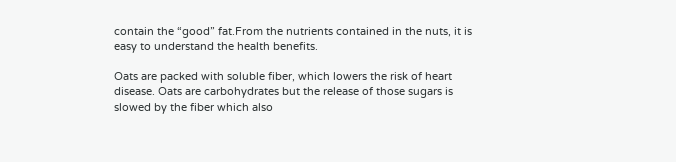contain the “good” fat.From the nutrients contained in the nuts, it is easy to understand the health benefits.

Oats are packed with soluble fiber, which lowers the risk of heart disease. Oats are carbohydrates but the release of those sugars is slowed by the fiber which also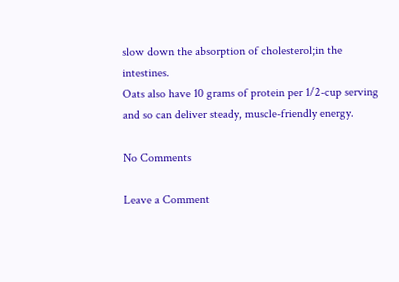slow down the absorption of cholesterol;in the intestines.
Oats also have 10 grams of protein per 1/2-cup serving and so can deliver steady, muscle-friendly energy.

No Comments

Leave a Comment